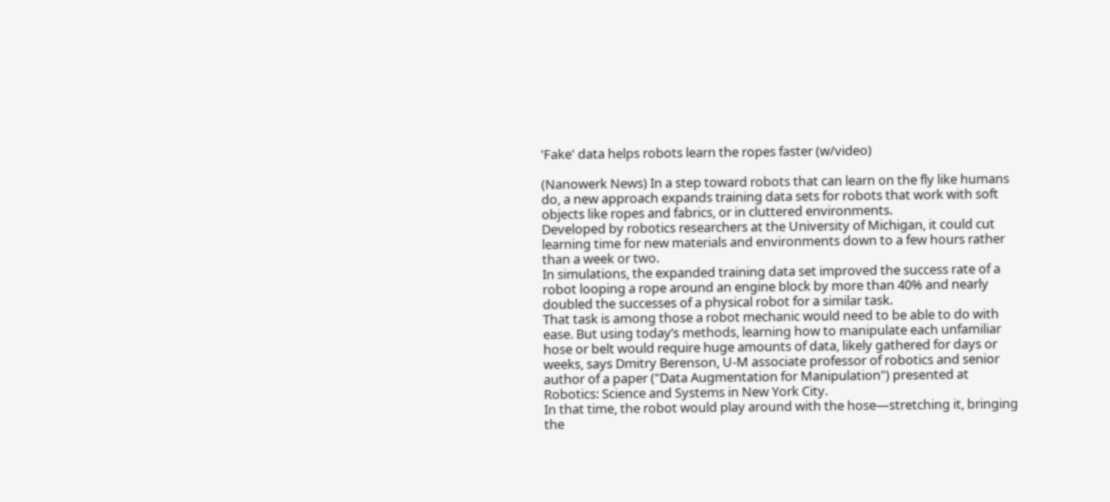'Fake' data helps robots learn the ropes faster (w/video)

(Nanowerk News) In a step toward robots that can learn on the fly like humans do, a new approach expands training data sets for robots that work with soft objects like ropes and fabrics, or in cluttered environments.
Developed by robotics researchers at the University of Michigan, it could cut learning time for new materials and environments down to a few hours rather than a week or two.
In simulations, the expanded training data set improved the success rate of a robot looping a rope around an engine block by more than 40% and nearly doubled the successes of a physical robot for a similar task.
That task is among those a robot mechanic would need to be able to do with ease. But using today’s methods, learning how to manipulate each unfamiliar hose or belt would require huge amounts of data, likely gathered for days or weeks, says Dmitry Berenson, U-M associate professor of robotics and senior author of a paper ("Data Augmentation for Manipulation") presented at Robotics: Science and Systems in New York City.
In that time, the robot would play around with the hose—stretching it, bringing the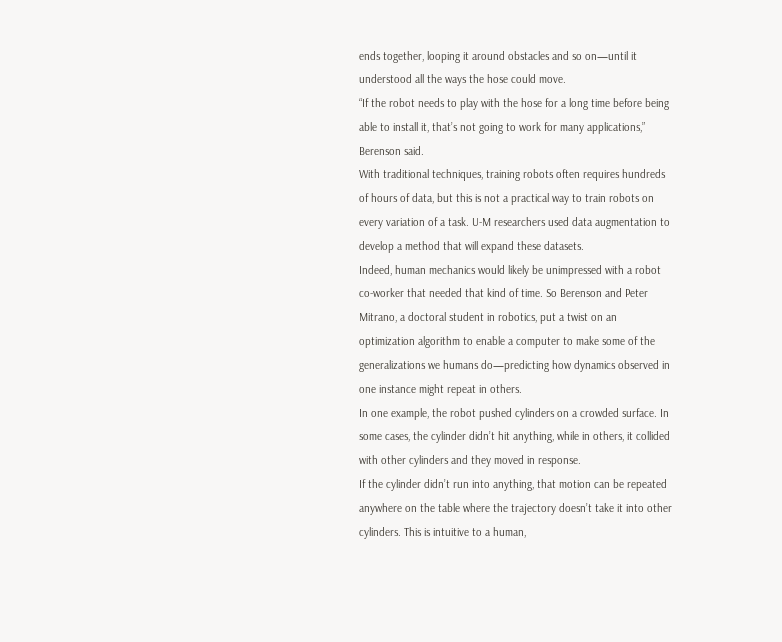ends together, looping it around obstacles and so on—until it understood all the ways the hose could move.
“If the robot needs to play with the hose for a long time before being able to install it, that’s not going to work for many applications,” Berenson said.
With traditional techniques, training robots often requires hundreds of hours of data, but this is not a practical way to train robots on every variation of a task. U-M researchers used data augmentation to develop a method that will expand these datasets.
Indeed, human mechanics would likely be unimpressed with a robot co-worker that needed that kind of time. So Berenson and Peter Mitrano, a doctoral student in robotics, put a twist on an optimization algorithm to enable a computer to make some of the generalizations we humans do—predicting how dynamics observed in one instance might repeat in others.
In one example, the robot pushed cylinders on a crowded surface. In some cases, the cylinder didn’t hit anything, while in others, it collided with other cylinders and they moved in response.
If the cylinder didn’t run into anything, that motion can be repeated anywhere on the table where the trajectory doesn’t take it into other cylinders. This is intuitive to a human,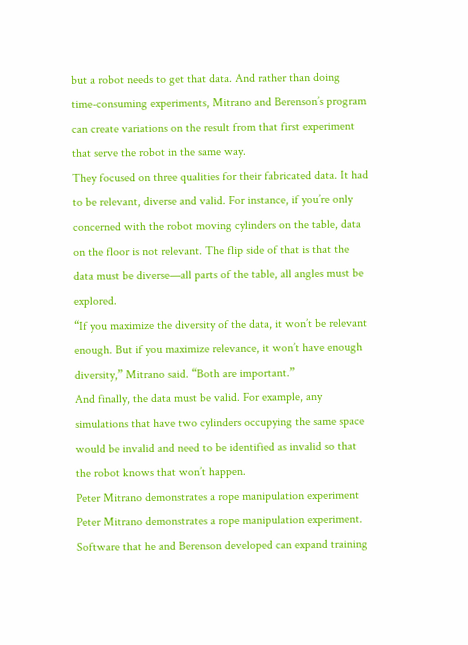but a robot needs to get that data. And rather than doing time-consuming experiments, Mitrano and Berenson’s program can create variations on the result from that first experiment that serve the robot in the same way.
They focused on three qualities for their fabricated data. It had to be relevant, diverse and valid. For instance, if you’re only concerned with the robot moving cylinders on the table, data on the floor is not relevant. The flip side of that is that the data must be diverse—all parts of the table, all angles must be explored.
“If you maximize the diversity of the data, it won’t be relevant enough. But if you maximize relevance, it won’t have enough diversity,” Mitrano said. “Both are important.”
And finally, the data must be valid. For example, any simulations that have two cylinders occupying the same space would be invalid and need to be identified as invalid so that the robot knows that won’t happen.
Peter Mitrano demonstrates a rope manipulation experiment
Peter Mitrano demonstrates a rope manipulation experiment. Software that he and Berenson developed can expand training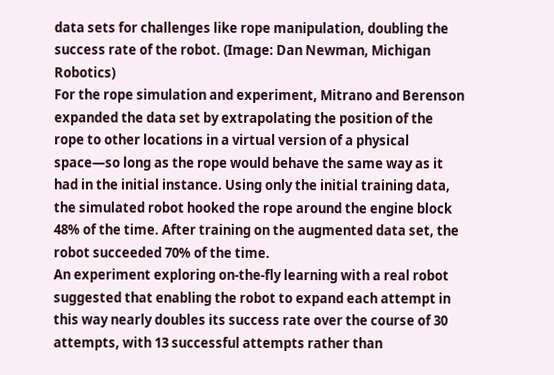data sets for challenges like rope manipulation, doubling the success rate of the robot. (Image: Dan Newman, Michigan Robotics)
For the rope simulation and experiment, Mitrano and Berenson expanded the data set by extrapolating the position of the rope to other locations in a virtual version of a physical space—so long as the rope would behave the same way as it had in the initial instance. Using only the initial training data, the simulated robot hooked the rope around the engine block 48% of the time. After training on the augmented data set, the robot succeeded 70% of the time.
An experiment exploring on-the-fly learning with a real robot suggested that enabling the robot to expand each attempt in this way nearly doubles its success rate over the course of 30 attempts, with 13 successful attempts rather than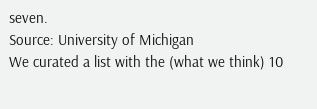seven.
Source: University of Michigan
We curated a list with the (what we think) 10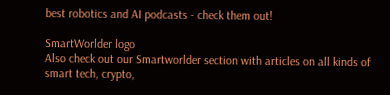best robotics and AI podcasts - check them out!

SmartWorlder logo
Also check out our Smartworlder section with articles on all kinds of smart tech, crypto,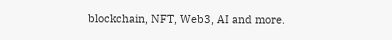blockchain, NFT, Web3, AI and more.